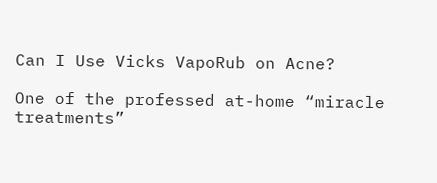Can I Use Vicks VapoRub on Acne?

One of the professed at-home “miracle treatments”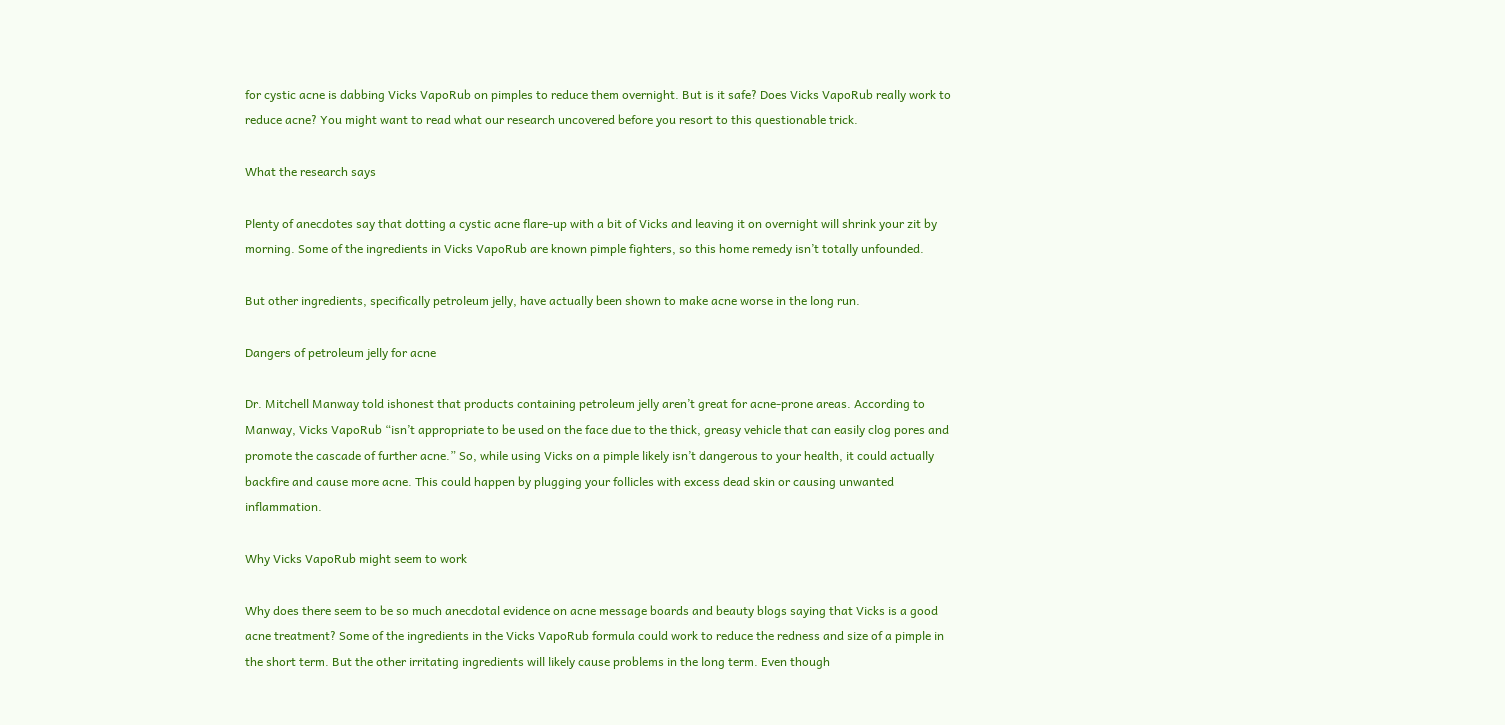for cystic acne is dabbing Vicks VapoRub on pimples to reduce them overnight. But is it safe? Does Vicks VapoRub really work to reduce acne? You might want to read what our research uncovered before you resort to this questionable trick.

What the research says

Plenty of anecdotes say that dotting a cystic acne flare-up with a bit of Vicks and leaving it on overnight will shrink your zit by morning. Some of the ingredients in Vicks VapoRub are known pimple fighters, so this home remedy isn’t totally unfounded.

But other ingredients, specifically petroleum jelly, have actually been shown to make acne worse in the long run.

Dangers of petroleum jelly for acne

Dr. Mitchell Manway told ishonest that products containing petroleum jelly aren’t great for acne-prone areas. According to Manway, Vicks VapoRub “isn’t appropriate to be used on the face due to the thick, greasy vehicle that can easily clog pores and promote the cascade of further acne.” So, while using Vicks on a pimple likely isn’t dangerous to your health, it could actually backfire and cause more acne. This could happen by plugging your follicles with excess dead skin or causing unwanted inflammation.

Why Vicks VapoRub might seem to work

Why does there seem to be so much anecdotal evidence on acne message boards and beauty blogs saying that Vicks is a good acne treatment? Some of the ingredients in the Vicks VapoRub formula could work to reduce the redness and size of a pimple in the short term. But the other irritating ingredients will likely cause problems in the long term. Even though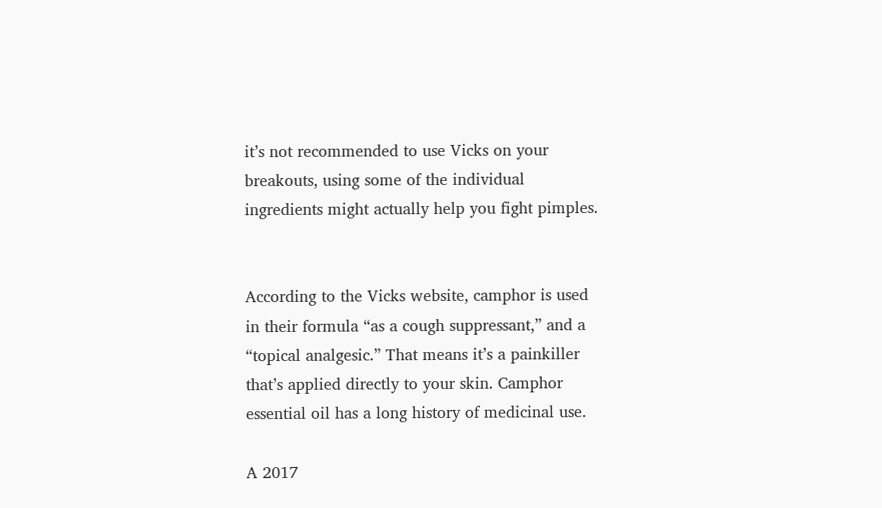it’s not recommended to use Vicks on your breakouts, using some of the individual ingredients might actually help you fight pimples.


According to the Vicks website, camphor is used in their formula “as a cough suppressant,” and a “topical analgesic.” That means it’s a painkiller that’s applied directly to your skin. Camphor essential oil has a long history of medicinal use.

A 2017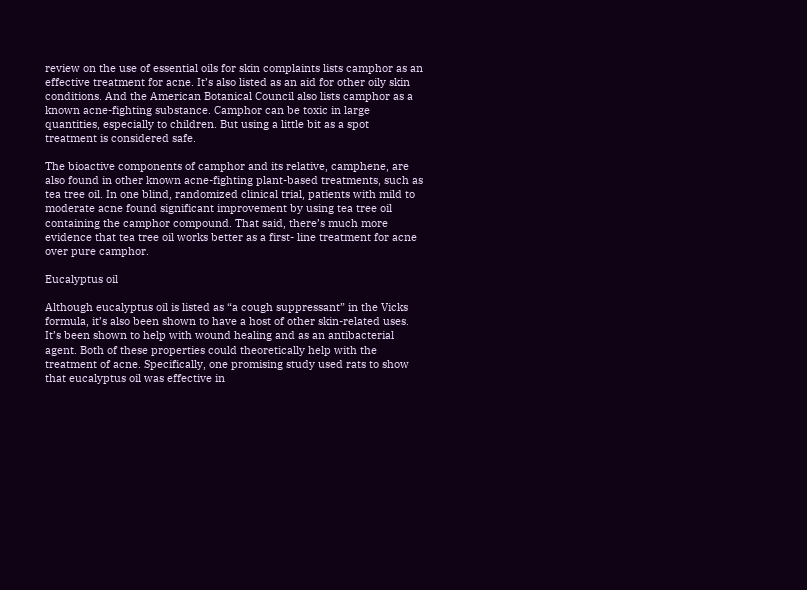review on the use of essential oils for skin complaints lists camphor as an effective treatment for acne. It’s also listed as an aid for other oily skin conditions. And the American Botanical Council also lists camphor as a known acne-fighting substance. Camphor can be toxic in large quantities, especially to children. But using a little bit as a spot treatment is considered safe.

The bioactive components of camphor and its relative, camphene, are also found in other known acne-fighting plant-based treatments, such as tea tree oil. In one blind, randomized clinical trial, patients with mild to moderate acne found significant improvement by using tea tree oil containing the camphor compound. That said, there’s much more evidence that tea tree oil works better as a first- line treatment for acne over pure camphor.

Eucalyptus oil

Although eucalyptus oil is listed as “a cough suppressant” in the Vicks formula, it’s also been shown to have a host of other skin-related uses. It’s been shown to help with wound healing and as an antibacterial agent. Both of these properties could theoretically help with the treatment of acne. Specifically, one promising study used rats to show that eucalyptus oil was effective in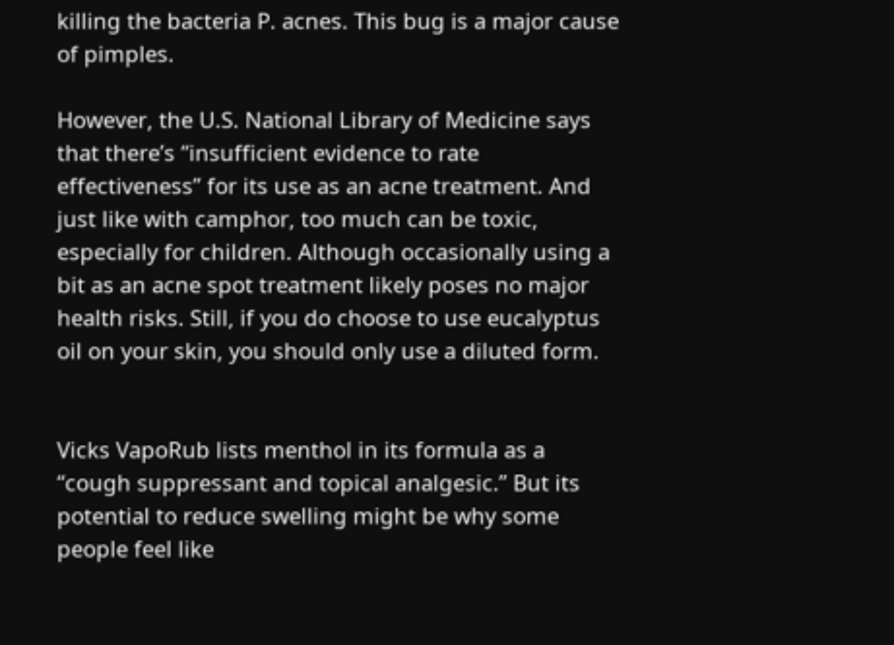killing the bacteria P. acnes. This bug is a major cause of pimples.

However, the U.S. National Library of Medicine says that there’s “insufficient evidence to rate effectiveness” for its use as an acne treatment. And just like with camphor, too much can be toxic, especially for children. Although occasionally using a bit as an acne spot treatment likely poses no major health risks. Still, if you do choose to use eucalyptus oil on your skin, you should only use a diluted form.


Vicks VapoRub lists menthol in its formula as a “cough suppressant and topical analgesic.” But its potential to reduce swelling might be why some people feel like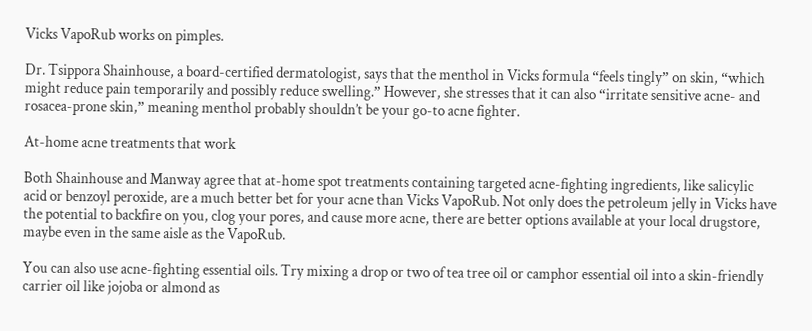Vicks VapoRub works on pimples.

Dr. Tsippora Shainhouse, a board-certified dermatologist, says that the menthol in Vicks formula “feels tingly” on skin, “which might reduce pain temporarily and possibly reduce swelling.” However, she stresses that it can also “irritate sensitive acne- and rosacea-prone skin,” meaning menthol probably shouldn’t be your go-to acne fighter.

At-home acne treatments that work

Both Shainhouse and Manway agree that at-home spot treatments containing targeted acne-fighting ingredients, like salicylic acid or benzoyl peroxide, are a much better bet for your acne than Vicks VapoRub. Not only does the petroleum jelly in Vicks have the potential to backfire on you, clog your pores, and cause more acne, there are better options available at your local drugstore, maybe even in the same aisle as the VapoRub.

You can also use acne-fighting essential oils. Try mixing a drop or two of tea tree oil or camphor essential oil into a skin-friendly carrier oil like jojoba or almond as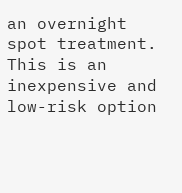an overnight spot treatment. This is an inexpensive and low-risk option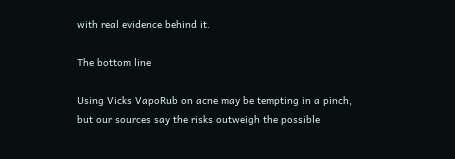with real evidence behind it.

The bottom line

Using Vicks VapoRub on acne may be tempting in a pinch, but our sources say the risks outweigh the possible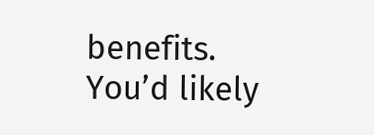benefits. You’d likely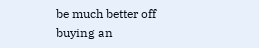be much better off buying an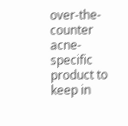over-the-counter acne-specific product to keep in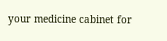your medicine cabinet for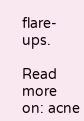flare-ups.

Read more on: acne